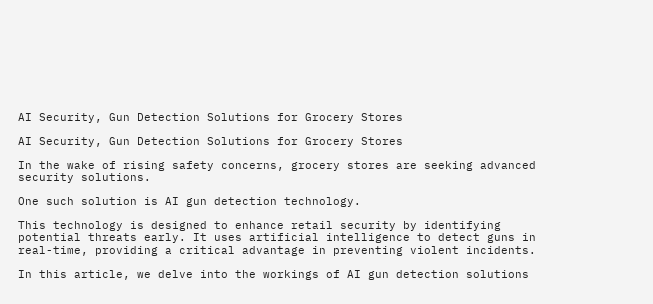AI Security, Gun Detection Solutions for Grocery Stores

AI Security, Gun Detection Solutions for Grocery Stores

In the wake of rising safety concerns, grocery stores are seeking advanced security solutions.

One such solution is AI gun detection technology.

This technology is designed to enhance retail security by identifying potential threats early. It uses artificial intelligence to detect guns in real-time, providing a critical advantage in preventing violent incidents.

In this article, we delve into the workings of AI gun detection solutions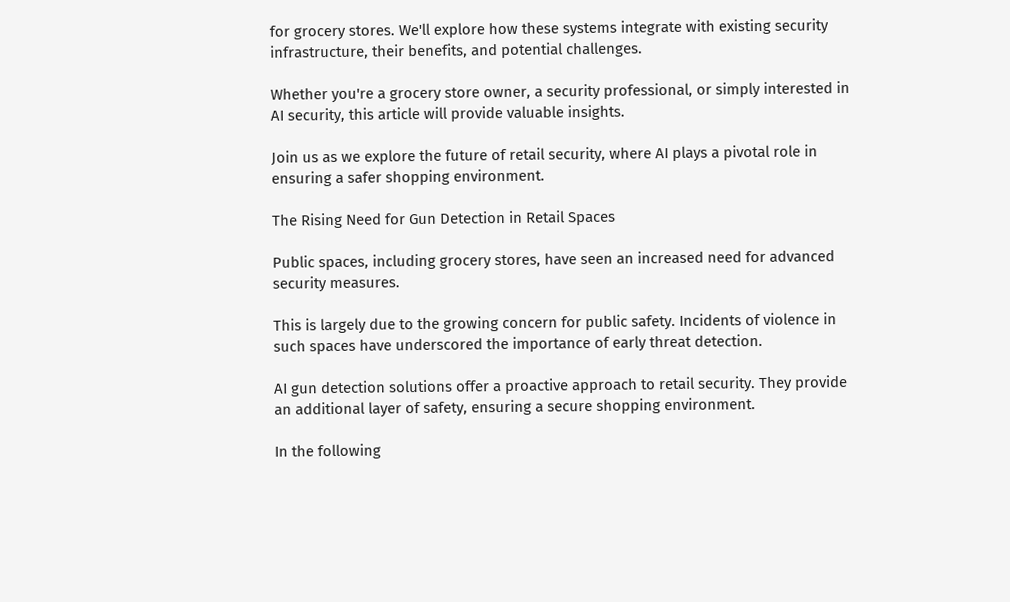for grocery stores. We'll explore how these systems integrate with existing security infrastructure, their benefits, and potential challenges.

Whether you're a grocery store owner, a security professional, or simply interested in AI security, this article will provide valuable insights.

Join us as we explore the future of retail security, where AI plays a pivotal role in ensuring a safer shopping environment.

The Rising Need for Gun Detection in Retail Spaces

Public spaces, including grocery stores, have seen an increased need for advanced security measures.

This is largely due to the growing concern for public safety. Incidents of violence in such spaces have underscored the importance of early threat detection.

AI gun detection solutions offer a proactive approach to retail security. They provide an additional layer of safety, ensuring a secure shopping environment.

In the following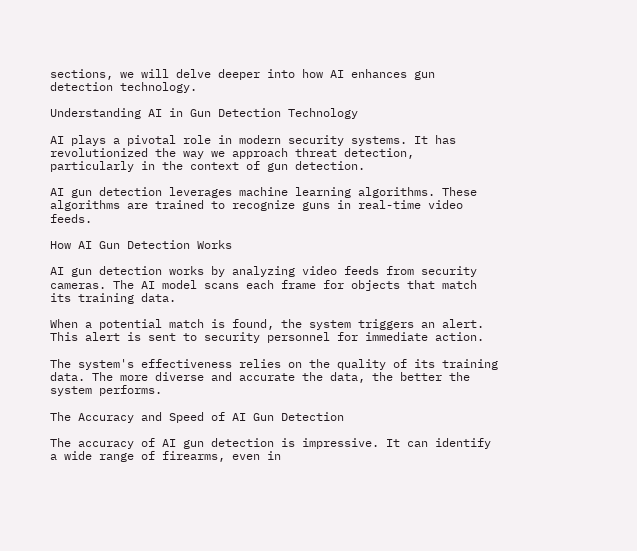sections, we will delve deeper into how AI enhances gun detection technology.

Understanding AI in Gun Detection Technology

AI plays a pivotal role in modern security systems. It has revolutionized the way we approach threat detection, particularly in the context of gun detection.

AI gun detection leverages machine learning algorithms. These algorithms are trained to recognize guns in real-time video feeds.

How AI Gun Detection Works

AI gun detection works by analyzing video feeds from security cameras. The AI model scans each frame for objects that match its training data.

When a potential match is found, the system triggers an alert. This alert is sent to security personnel for immediate action.

The system's effectiveness relies on the quality of its training data. The more diverse and accurate the data, the better the system performs.

The Accuracy and Speed of AI Gun Detection

The accuracy of AI gun detection is impressive. It can identify a wide range of firearms, even in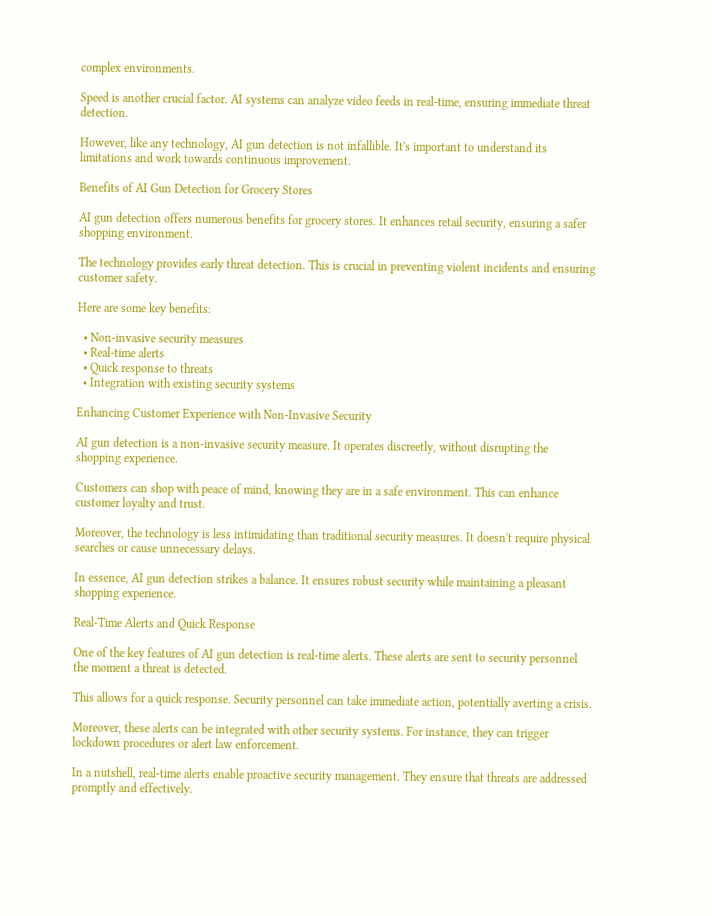complex environments.

Speed is another crucial factor. AI systems can analyze video feeds in real-time, ensuring immediate threat detection.

However, like any technology, AI gun detection is not infallible. It's important to understand its limitations and work towards continuous improvement.

Benefits of AI Gun Detection for Grocery Stores

AI gun detection offers numerous benefits for grocery stores. It enhances retail security, ensuring a safer shopping environment.

The technology provides early threat detection. This is crucial in preventing violent incidents and ensuring customer safety.

Here are some key benefits:

  • Non-invasive security measures
  • Real-time alerts
  • Quick response to threats
  • Integration with existing security systems

Enhancing Customer Experience with Non-Invasive Security

AI gun detection is a non-invasive security measure. It operates discreetly, without disrupting the shopping experience.

Customers can shop with peace of mind, knowing they are in a safe environment. This can enhance customer loyalty and trust.

Moreover, the technology is less intimidating than traditional security measures. It doesn't require physical searches or cause unnecessary delays.

In essence, AI gun detection strikes a balance. It ensures robust security while maintaining a pleasant shopping experience.

Real-Time Alerts and Quick Response

One of the key features of AI gun detection is real-time alerts. These alerts are sent to security personnel the moment a threat is detected.

This allows for a quick response. Security personnel can take immediate action, potentially averting a crisis.

Moreover, these alerts can be integrated with other security systems. For instance, they can trigger lockdown procedures or alert law enforcement.

In a nutshell, real-time alerts enable proactive security management. They ensure that threats are addressed promptly and effectively.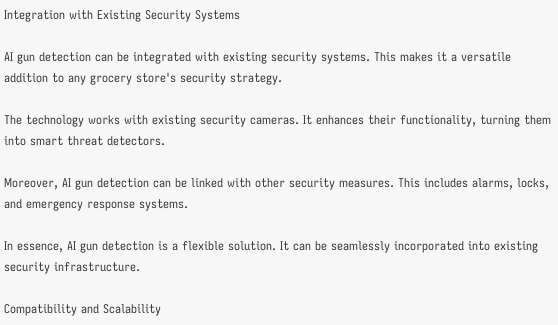Integration with Existing Security Systems

AI gun detection can be integrated with existing security systems. This makes it a versatile addition to any grocery store's security strategy.

The technology works with existing security cameras. It enhances their functionality, turning them into smart threat detectors.

Moreover, AI gun detection can be linked with other security measures. This includes alarms, locks, and emergency response systems.

In essence, AI gun detection is a flexible solution. It can be seamlessly incorporated into existing security infrastructure.

Compatibility and Scalability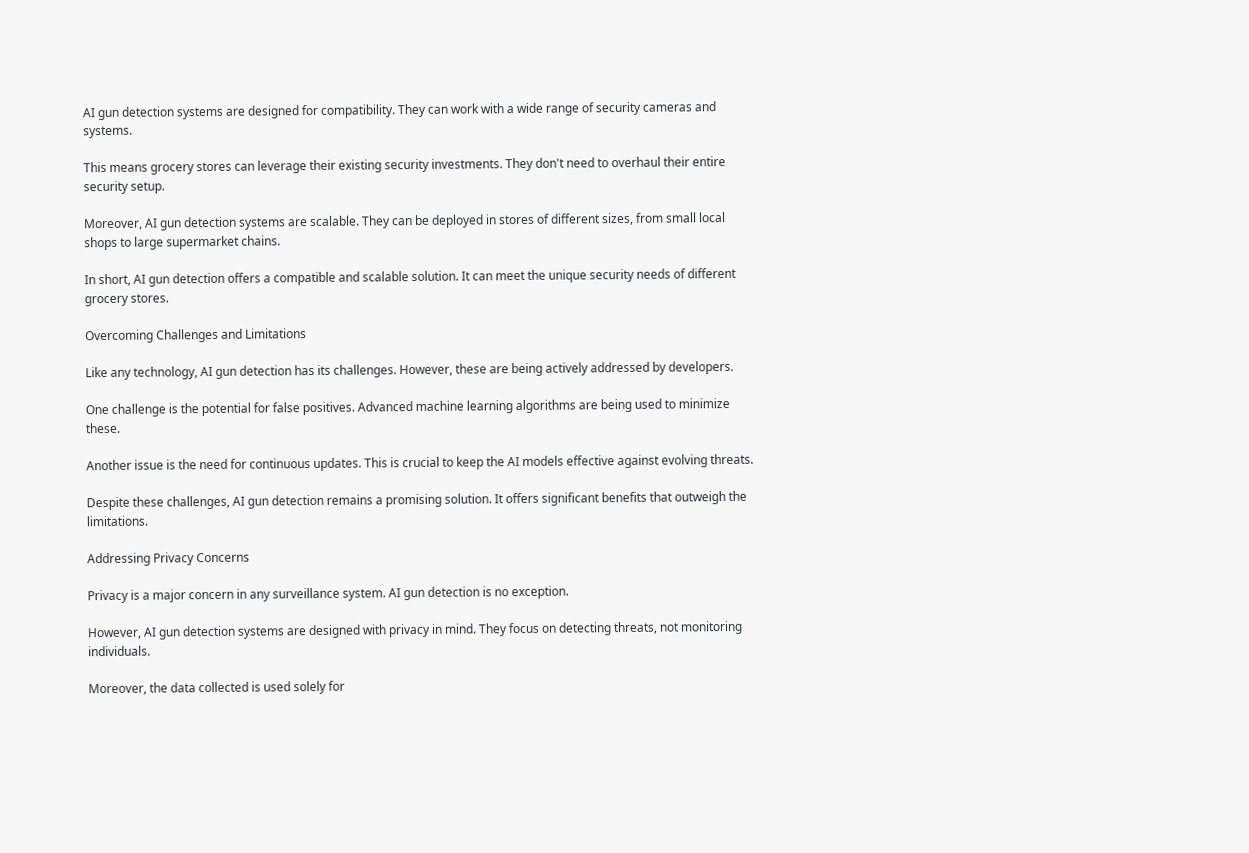AI gun detection systems are designed for compatibility. They can work with a wide range of security cameras and systems.

This means grocery stores can leverage their existing security investments. They don't need to overhaul their entire security setup.

Moreover, AI gun detection systems are scalable. They can be deployed in stores of different sizes, from small local shops to large supermarket chains.

In short, AI gun detection offers a compatible and scalable solution. It can meet the unique security needs of different grocery stores.

Overcoming Challenges and Limitations

Like any technology, AI gun detection has its challenges. However, these are being actively addressed by developers.

One challenge is the potential for false positives. Advanced machine learning algorithms are being used to minimize these.

Another issue is the need for continuous updates. This is crucial to keep the AI models effective against evolving threats.

Despite these challenges, AI gun detection remains a promising solution. It offers significant benefits that outweigh the limitations.

Addressing Privacy Concerns

Privacy is a major concern in any surveillance system. AI gun detection is no exception.

However, AI gun detection systems are designed with privacy in mind. They focus on detecting threats, not monitoring individuals.

Moreover, the data collected is used solely for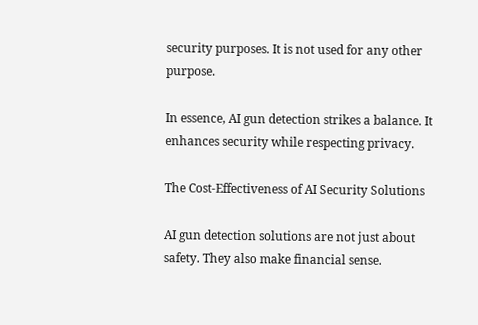security purposes. It is not used for any other purpose.

In essence, AI gun detection strikes a balance. It enhances security while respecting privacy.

The Cost-Effectiveness of AI Security Solutions

AI gun detection solutions are not just about safety. They also make financial sense.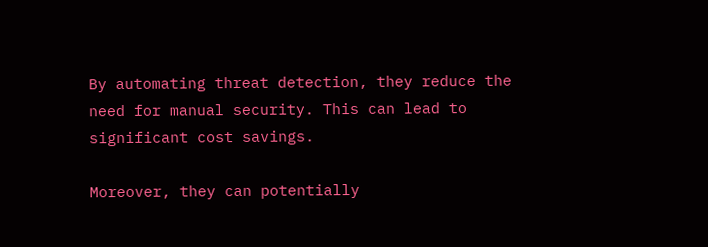By automating threat detection, they reduce the need for manual security. This can lead to significant cost savings.

Moreover, they can potentially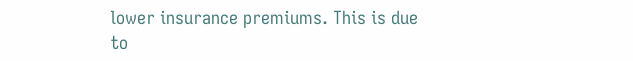lower insurance premiums. This is due to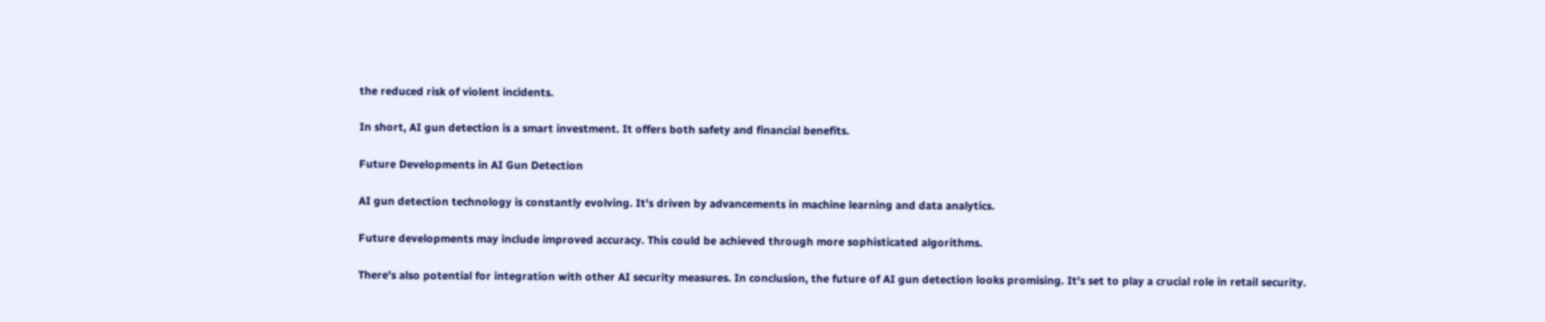the reduced risk of violent incidents.

In short, AI gun detection is a smart investment. It offers both safety and financial benefits.

Future Developments in AI Gun Detection

AI gun detection technology is constantly evolving. It's driven by advancements in machine learning and data analytics.

Future developments may include improved accuracy. This could be achieved through more sophisticated algorithms.

There's also potential for integration with other AI security measures. In conclusion, the future of AI gun detection looks promising. It's set to play a crucial role in retail security.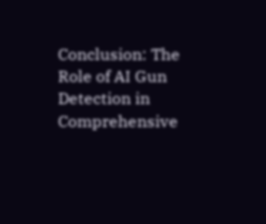Conclusion: The Role of AI Gun Detection in Comprehensive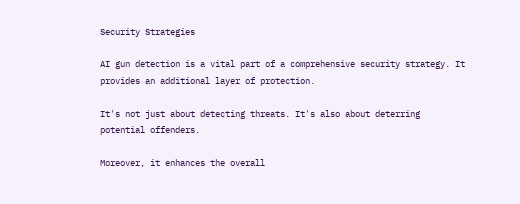Security Strategies

AI gun detection is a vital part of a comprehensive security strategy. It provides an additional layer of protection.

It's not just about detecting threats. It's also about deterring potential offenders.

Moreover, it enhances the overall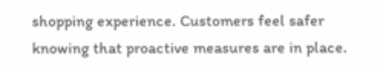shopping experience. Customers feel safer knowing that proactive measures are in place.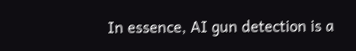In essence, AI gun detection is a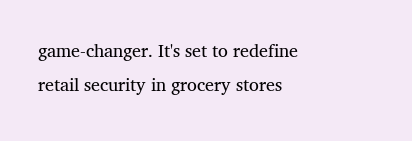game-changer. It's set to redefine retail security in grocery stores